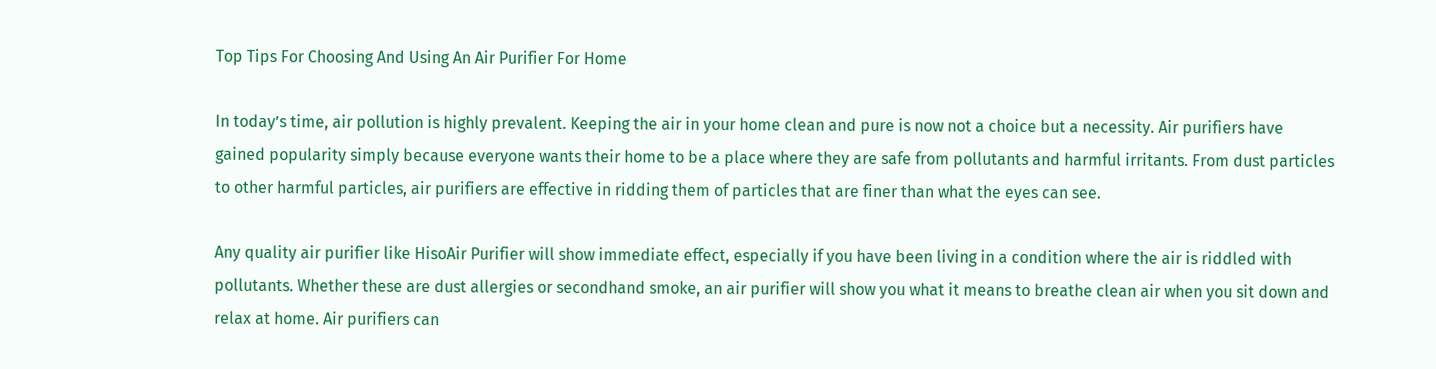Top Tips For Choosing And Using An Air Purifier For Home

In today’s time, air pollution is highly prevalent. Keeping the air in your home clean and pure is now not a choice but a necessity. Air purifiers have gained popularity simply because everyone wants their home to be a place where they are safe from pollutants and harmful irritants. From dust particles to other harmful particles, air purifiers are effective in ridding them of particles that are finer than what the eyes can see.

Any quality air purifier like HisoAir Purifier will show immediate effect, especially if you have been living in a condition where the air is riddled with pollutants. Whether these are dust allergies or secondhand smoke, an air purifier will show you what it means to breathe clean air when you sit down and relax at home. Air purifiers can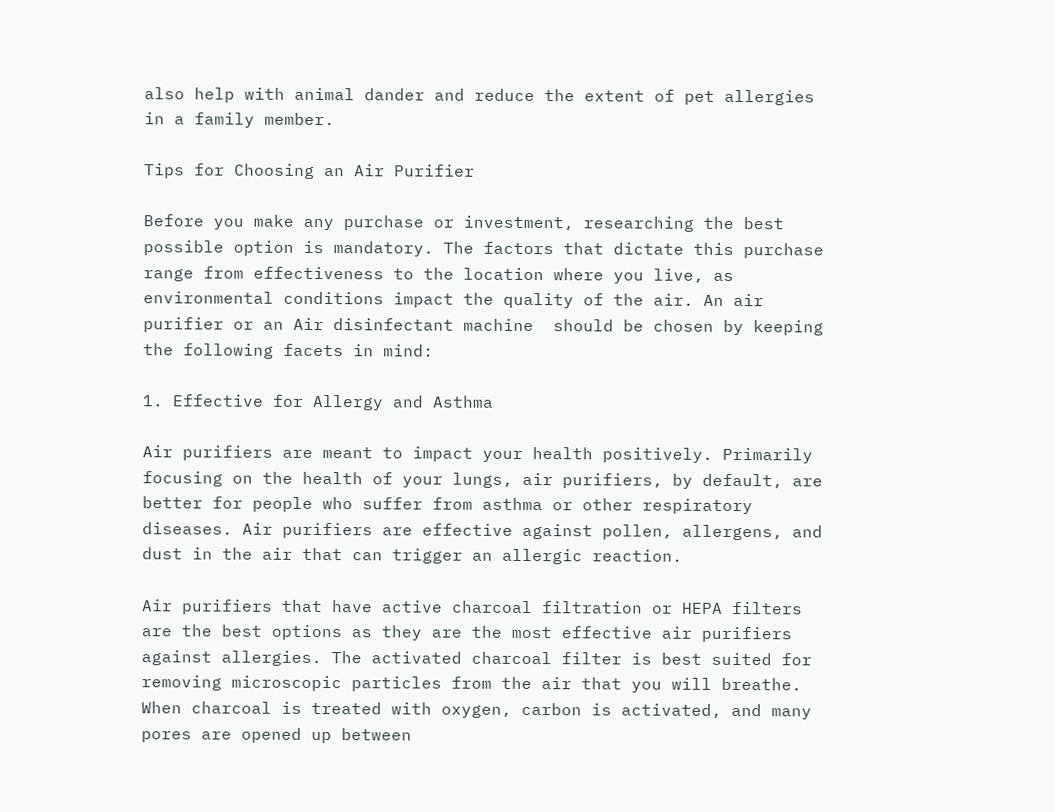also help with animal dander and reduce the extent of pet allergies in a family member.

Tips for Choosing an Air Purifier

Before you make any purchase or investment, researching the best possible option is mandatory. The factors that dictate this purchase range from effectiveness to the location where you live, as environmental conditions impact the quality of the air. An air purifier or an Air disinfectant machine  should be chosen by keeping the following facets in mind:

1. Effective for Allergy and Asthma

Air purifiers are meant to impact your health positively. Primarily focusing on the health of your lungs, air purifiers, by default, are better for people who suffer from asthma or other respiratory diseases. Air purifiers are effective against pollen, allergens, and dust in the air that can trigger an allergic reaction.

Air purifiers that have active charcoal filtration or HEPA filters are the best options as they are the most effective air purifiers against allergies. The activated charcoal filter is best suited for removing microscopic particles from the air that you will breathe. When charcoal is treated with oxygen, carbon is activated, and many pores are opened up between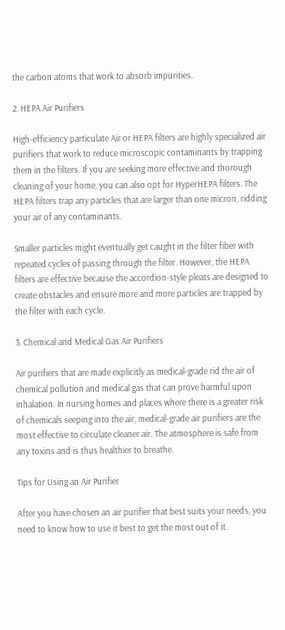the carbon atoms that work to absorb impurities.

2. HEPA Air Purifiers

High-efficiency particulate Air or HEPA filters are highly specialized air purifiers that work to reduce microscopic contaminants by trapping them in the filters. If you are seeking more effective and thorough cleaning of your home, you can also opt for HyperHEPA filters. The HEPA filters trap any particles that are larger than one micron, ridding your air of any contaminants.

Smaller particles might eventually get caught in the filter fiber with repeated cycles of passing through the filter. However, the HEPA filters are effective because the accordion-style pleats are designed to create obstacles and ensure more and more particles are trapped by the filter with each cycle.

3. Chemical and Medical Gas Air Purifiers

Air purifiers that are made explicitly as medical-grade rid the air of chemical pollution and medical gas that can prove harmful upon inhalation. In nursing homes and places where there is a greater risk of chemicals seeping into the air, medical-grade air purifiers are the most effective to circulate cleaner air. The atmosphere is safe from any toxins and is thus healthier to breathe.

Tips for Using an Air Purifier

After you have chosen an air purifier that best suits your needs, you need to know how to use it best to get the most out of it.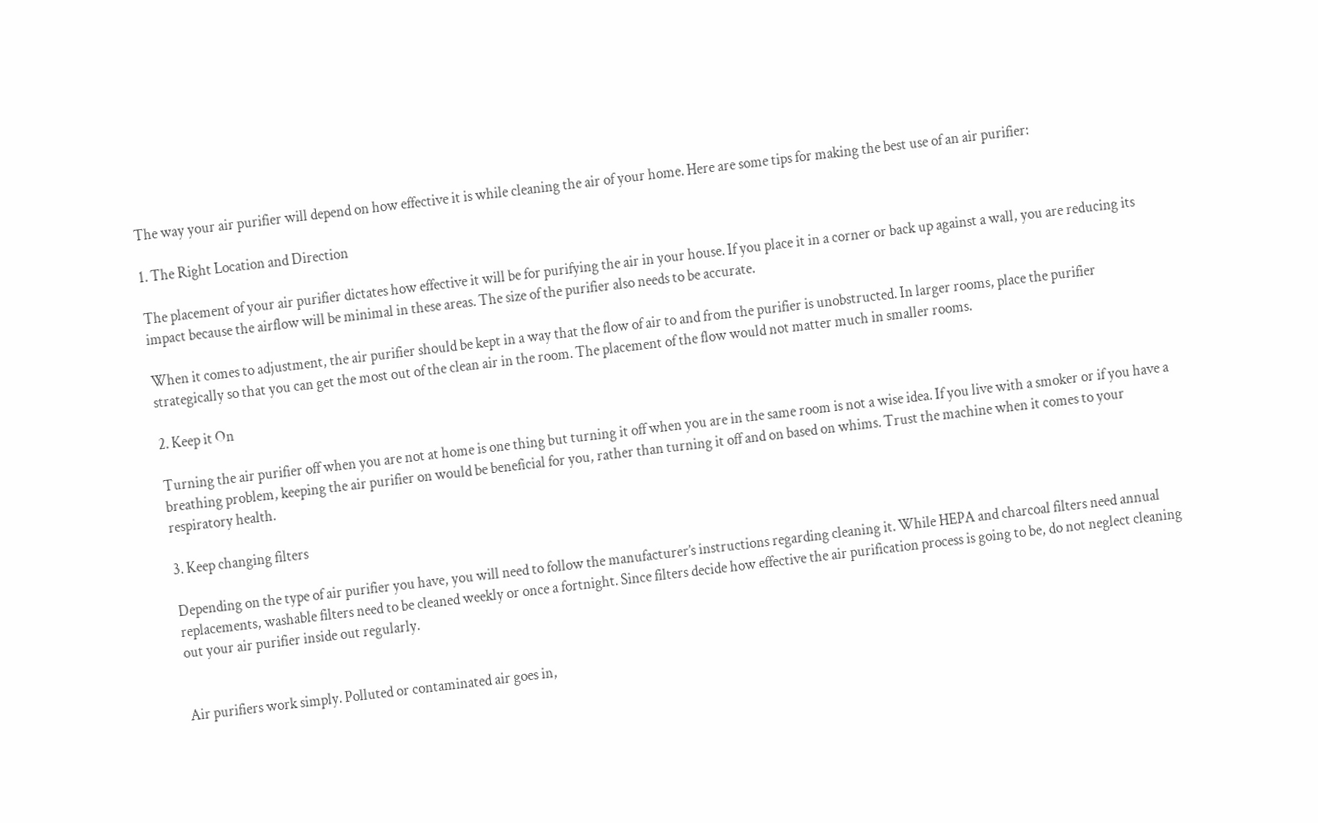The way your air purifier will depend on how effective it is while cleaning the air of your home. Here are some tips for making the best use of an air purifier:

1. The Right Location and Direction

The placement of your air purifier dictates how effective it will be for purifying the air in your house. If you place it in a corner or back up against a wall, you are reducing its impact because the airflow will be minimal in these areas. The size of the purifier also needs to be accurate.

When it comes to adjustment, the air purifier should be kept in a way that the flow of air to and from the purifier is unobstructed. In larger rooms, place the purifier strategically so that you can get the most out of the clean air in the room. The placement of the flow would not matter much in smaller rooms.

2. Keep it On

Turning the air purifier off when you are not at home is one thing but turning it off when you are in the same room is not a wise idea. If you live with a smoker or if you have a breathing problem, keeping the air purifier on would be beneficial for you, rather than turning it off and on based on whims. Trust the machine when it comes to your respiratory health.

3. Keep changing filters

Depending on the type of air purifier you have, you will need to follow the manufacturer’s instructions regarding cleaning it. While HEPA and charcoal filters need annual replacements, washable filters need to be cleaned weekly or once a fortnight. Since filters decide how effective the air purification process is going to be, do not neglect cleaning out your air purifier inside out regularly.


Air purifiers work simply. Polluted or contaminated air goes in,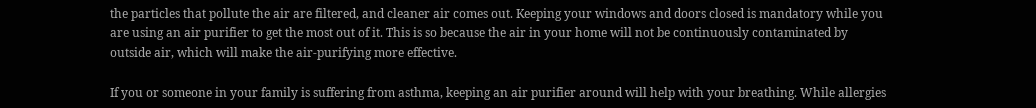the particles that pollute the air are filtered, and cleaner air comes out. Keeping your windows and doors closed is mandatory while you are using an air purifier to get the most out of it. This is so because the air in your home will not be continuously contaminated by outside air, which will make the air-purifying more effective.

If you or someone in your family is suffering from asthma, keeping an air purifier around will help with your breathing. While allergies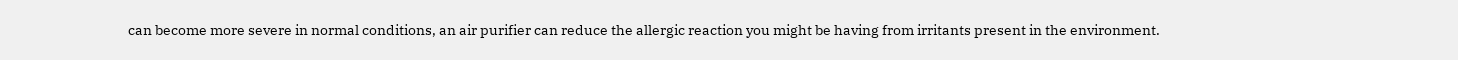can become more severe in normal conditions, an air purifier can reduce the allergic reaction you might be having from irritants present in the environment.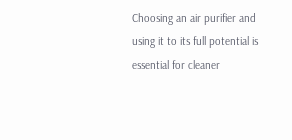Choosing an air purifier and using it to its full potential is essential for cleaner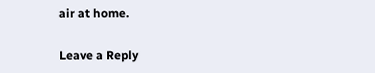air at home.

Leave a Reply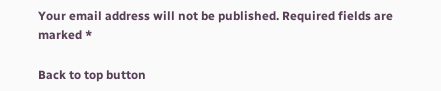Your email address will not be published. Required fields are marked *

Back to top button